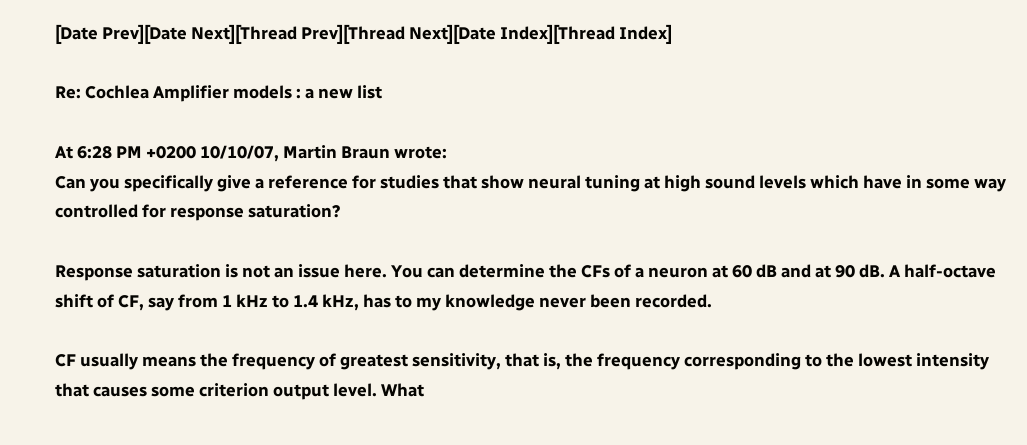[Date Prev][Date Next][Thread Prev][Thread Next][Date Index][Thread Index]

Re: Cochlea Amplifier models : a new list

At 6:28 PM +0200 10/10/07, Martin Braun wrote:
Can you specifically give a reference for studies that show neural tuning at high sound levels which have in some way controlled for response saturation?

Response saturation is not an issue here. You can determine the CFs of a neuron at 60 dB and at 90 dB. A half-octave shift of CF, say from 1 kHz to 1.4 kHz, has to my knowledge never been recorded.

CF usually means the frequency of greatest sensitivity, that is, the frequency corresponding to the lowest intensity that causes some criterion output level. What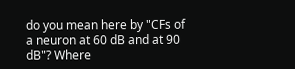do you mean here by "CFs of a neuron at 60 dB and at 90 dB"? Where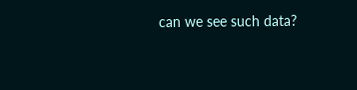can we see such data?